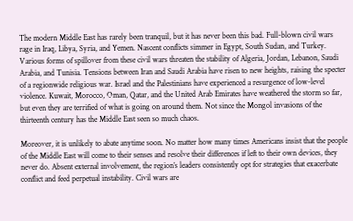The modern Middle East has rarely been tranquil, but it has never been this bad. Full-blown civil wars rage in Iraq, Libya, Syria, and Yemen. Nascent conflicts simmer in Egypt, South Sudan, and Turkey. Various forms of spillover from these civil wars threaten the stability of Algeria, Jordan, Lebanon, Saudi Arabia, and Tunisia. Tensions between Iran and Saudi Arabia have risen to new heights, raising the specter of a regionwide religious war. Israel and the Palestinians have experienced a resurgence of low-level violence. Kuwait, Morocco, Oman, Qatar, and the United Arab Emirates have weathered the storm so far, but even they are terrified of what is going on around them. Not since the Mongol invasions of the thirteenth century has the Middle East seen so much chaos.

Moreover, it is unlikely to abate anytime soon. No matter how many times Americans insist that the people of the Middle East will come to their senses and resolve their differences if left to their own devices, they never do. Absent external involvement, the region’s leaders consistently opt for strategies that exacerbate conflict and feed perpetual instability. Civil wars are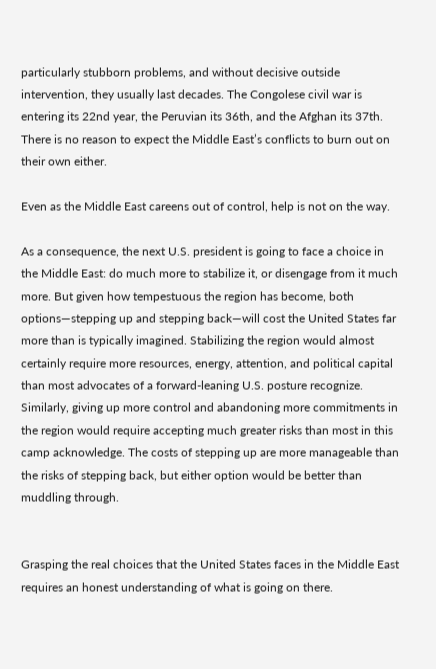particularly stubborn problems, and without decisive outside intervention, they usually last decades. The Congolese civil war is entering its 22nd year, the Peruvian its 36th, and the Afghan its 37th. There is no reason to expect the Middle East’s conflicts to burn out on their own either.

Even as the Middle East careens out of control, help is not on the way.

As a consequence, the next U.S. president is going to face a choice in the Middle East: do much more to stabilize it, or disengage from it much more. But given how tempestuous the region has become, both options—stepping up and stepping back—will cost the United States far more than is typically imagined. Stabilizing the region would almost certainly require more resources, energy, attention, and political capital than most advocates of a forward-leaning U.S. posture recognize. Similarly, giving up more control and abandoning more commitments in the region would require accepting much greater risks than most in this camp acknowledge. The costs of stepping up are more manageable than the risks of stepping back, but either option would be better than muddling through.


Grasping the real choices that the United States faces in the Middle East requires an honest understanding of what is going on there.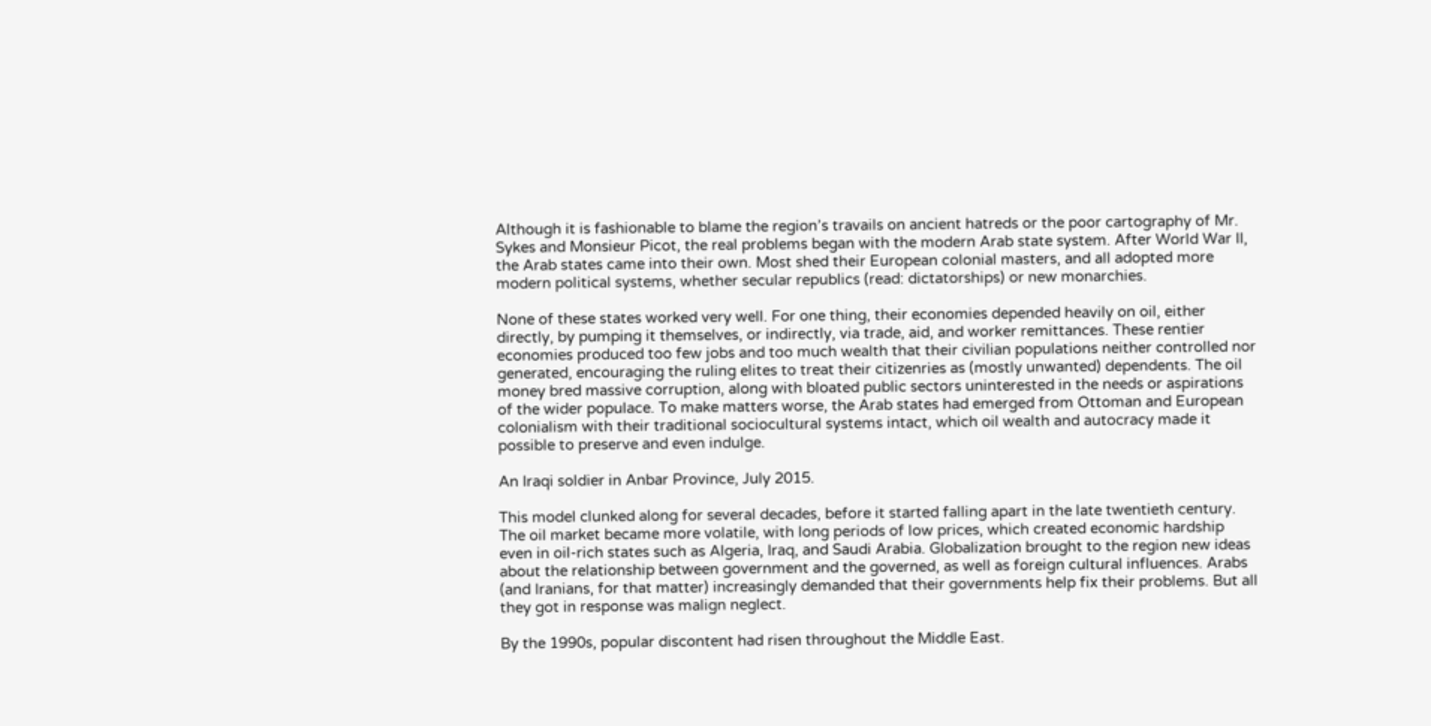Although it is fashionable to blame the region’s travails on ancient hatreds or the poor cartography of Mr. Sykes and Monsieur Picot, the real problems began with the modern Arab state system. After World War II, the Arab states came into their own. Most shed their European colonial masters, and all adopted more modern political systems, whether secular republics (read: dictatorships) or new monarchies.

None of these states worked very well. For one thing, their economies depended heavily on oil, either directly, by pumping it themselves, or indirectly, via trade, aid, and worker remittances. These rentier economies produced too few jobs and too much wealth that their civilian populations neither controlled nor generated, encouraging the ruling elites to treat their citizenries as (mostly unwanted) dependents. The oil money bred massive corruption, along with bloated public sectors uninterested in the needs or aspirations of the wider populace. To make matters worse, the Arab states had emerged from Ottoman and European colonialism with their traditional sociocultural systems intact, which oil wealth and autocracy made it possible to preserve and even indulge.

An Iraqi soldier in Anbar Province, July 2015.

This model clunked along for several decades, before it started falling apart in the late twentieth century. The oil market became more volatile, with long periods of low prices, which created economic hardship even in oil-rich states such as Algeria, Iraq, and Saudi Arabia. Globalization brought to the region new ideas about the relationship between government and the governed, as well as foreign cultural influences. Arabs (and Iranians, for that matter) increasingly demanded that their governments help fix their problems. But all they got in response was malign neglect.

By the 1990s, popular discontent had risen throughout the Middle East.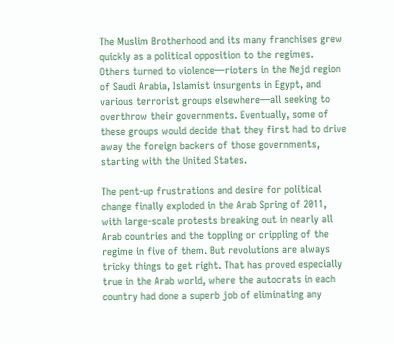The Muslim Brotherhood and its many franchises grew quickly as a political opposition to the regimes. Others turned to violence—rioters in the Nejd region of Saudi Arabia, Islamist insurgents in Egypt, and various terrorist groups elsewhere—all seeking to overthrow their governments. Eventually, some of these groups would decide that they first had to drive away the foreign backers of those governments, starting with the United States.

The pent-up frustrations and desire for political change finally exploded in the Arab Spring of 2011, with large-scale protests breaking out in nearly all Arab countries and the toppling or crippling of the regime in five of them. But revolutions are always tricky things to get right. That has proved especially true in the Arab world, where the autocrats in each country had done a superb job of eliminating any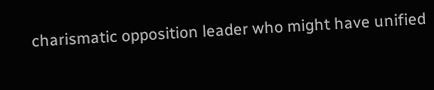charismatic opposition leader who might have unified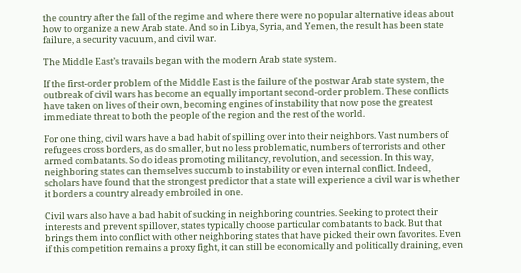the country after the fall of the regime and where there were no popular alternative ideas about how to organize a new Arab state. And so in Libya, Syria, and Yemen, the result has been state failure, a security vacuum, and civil war.

The Middle East’s travails began with the modern Arab state system.

If the first-order problem of the Middle East is the failure of the postwar Arab state system, the outbreak of civil wars has become an equally important second-order problem. These conflicts have taken on lives of their own, becoming engines of instability that now pose the greatest immediate threat to both the people of the region and the rest of the world.

For one thing, civil wars have a bad habit of spilling over into their neighbors. Vast numbers of refugees cross borders, as do smaller, but no less problematic, numbers of terrorists and other armed combatants. So do ideas promoting militancy, revolution, and secession. In this way, neighboring states can themselves succumb to instability or even internal conflict. Indeed, scholars have found that the strongest predictor that a state will experience a civil war is whether it borders a country already embroiled in one.

Civil wars also have a bad habit of sucking in neighboring countries. Seeking to protect their interests and prevent spillover, states typically choose particular combatants to back. But that brings them into conflict with other neighboring states that have picked their own favorites. Even if this competition remains a proxy fight, it can still be economically and politically draining, even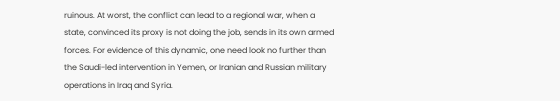ruinous. At worst, the conflict can lead to a regional war, when a state, convinced its proxy is not doing the job, sends in its own armed forces. For evidence of this dynamic, one need look no further than the Saudi-led intervention in Yemen, or Iranian and Russian military operations in Iraq and Syria.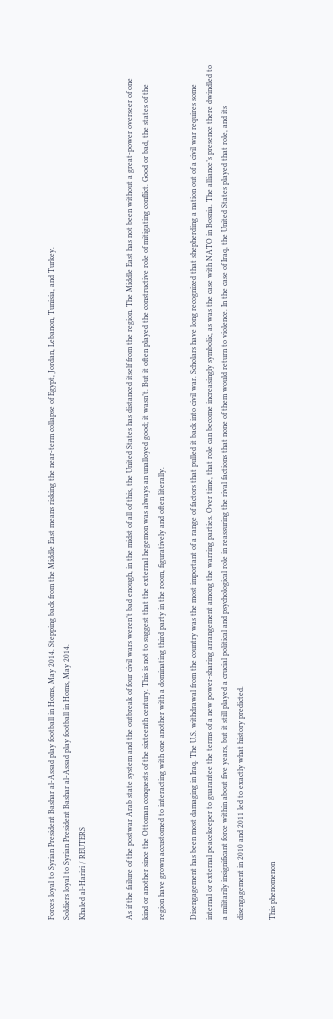Forces loyal to Syrian President Bashar al-Assad play football in Homs, May 2014. Stepping back from the Middle East means risking the near-term collapse of Egypt, Jordan, Lebanon, Tunisia, and Turkey.
Soldiers loyal to Syrian President Bashar al-Assad play football in Homs, May 2014.
Khaled al-Hariri / REUTERS


As if the failure of the postwar Arab state system and the outbreak of four civil wars weren’t bad enough, in the midst of all of this, the United States has distanced itself from the region. The Middle East has not been without a great-power overseer of one kind or another since the Ottoman conquests of the sixteenth century. This is not to suggest that the external hegemon was always an unalloyed good; it wasn’t. But it often played the constructive role of mitigating conflict. Good or bad, the states of the region have grown accustomed to interacting with one another with a dominating third party in the room, figuratively and often literally.

Disengagement has been most damaging in Iraq. The U.S. withdrawal from the country was the most important of a range of factors that pulled it back into civil war. Scholars have long recognized that shepherding a nation out of a civil war requires some internal or external peacekeeper to guarantee the terms of a new power-sharing arrangement among the warring parties. Over time, that role can become increasingly symbolic, as was the case with NATO in Bosnia. The alliance’s presence there dwindled to a militarily insignificant force within about five years, but it still played a crucial political and psychological role in reassuring the rival factions that none of them would return to violence. In the case of Iraq, the United States played that role, and its disengagement in 2010 and 2011 led to exactly what history predicted.

This phenomenon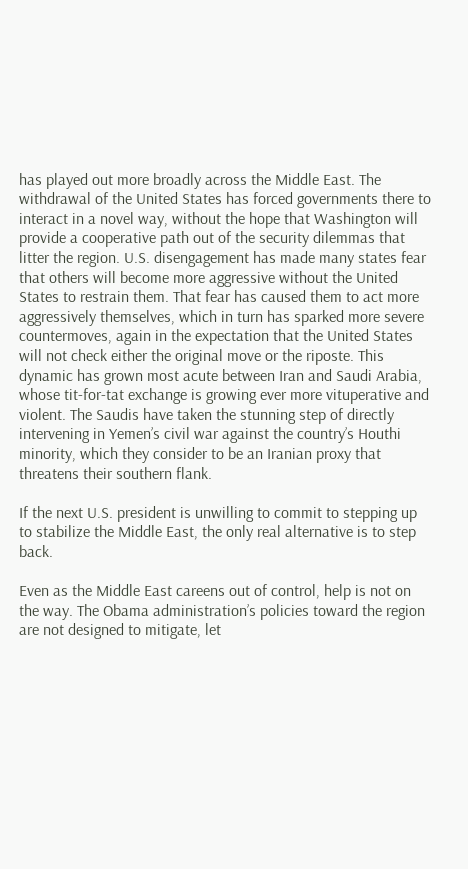has played out more broadly across the Middle East. The withdrawal of the United States has forced governments there to interact in a novel way, without the hope that Washington will provide a cooperative path out of the security dilemmas that litter the region. U.S. disengagement has made many states fear that others will become more aggressive without the United States to restrain them. That fear has caused them to act more aggressively themselves, which in turn has sparked more severe countermoves, again in the expectation that the United States will not check either the original move or the riposte. This dynamic has grown most acute between Iran and Saudi Arabia, whose tit-for-tat exchange is growing ever more vituperative and violent. The Saudis have taken the stunning step of directly intervening in Yemen’s civil war against the country’s Houthi minority, which they consider to be an Iranian proxy that threatens their southern flank.

If the next U.S. president is unwilling to commit to stepping up to stabilize the Middle East, the only real alternative is to step back.

Even as the Middle East careens out of control, help is not on the way. The Obama administration’s policies toward the region are not designed to mitigate, let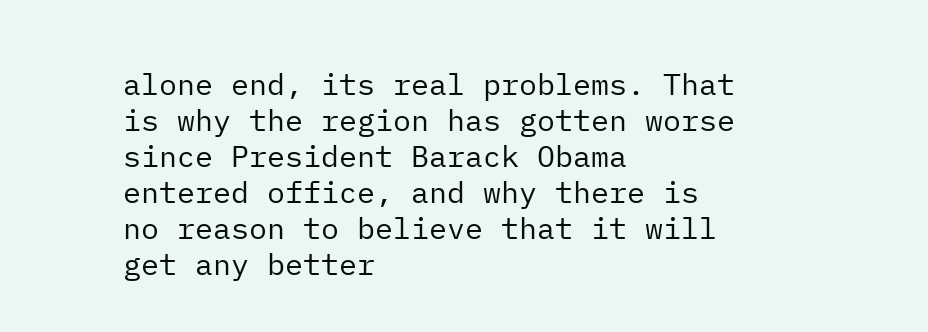alone end, its real problems. That is why the region has gotten worse since President Barack Obama entered office, and why there is no reason to believe that it will get any better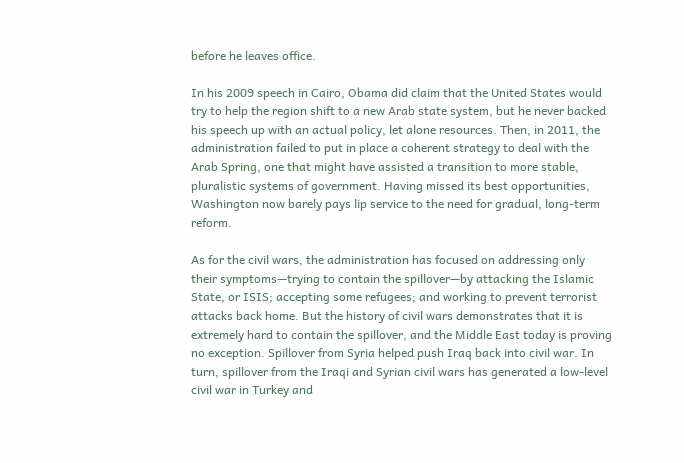before he leaves office.

In his 2009 speech in Cairo, Obama did claim that the United States would try to help the region shift to a new Arab state system, but he never backed his speech up with an actual policy, let alone resources. Then, in 2011, the administration failed to put in place a coherent strategy to deal with the Arab Spring, one that might have assisted a transition to more stable, pluralistic systems of government. Having missed its best opportunities, Washington now barely pays lip service to the need for gradual, long-term reform.

As for the civil wars, the administration has focused on addressing only their symptoms—trying to contain the spillover—by attacking the Islamic State, or ISIS; accepting some refugees; and working to prevent terrorist attacks back home. But the history of civil wars demonstrates that it is extremely hard to contain the spillover, and the Middle East today is proving no exception. Spillover from Syria helped push Iraq back into civil war. In turn, spillover from the Iraqi and Syrian civil wars has generated a low-level civil war in Turkey and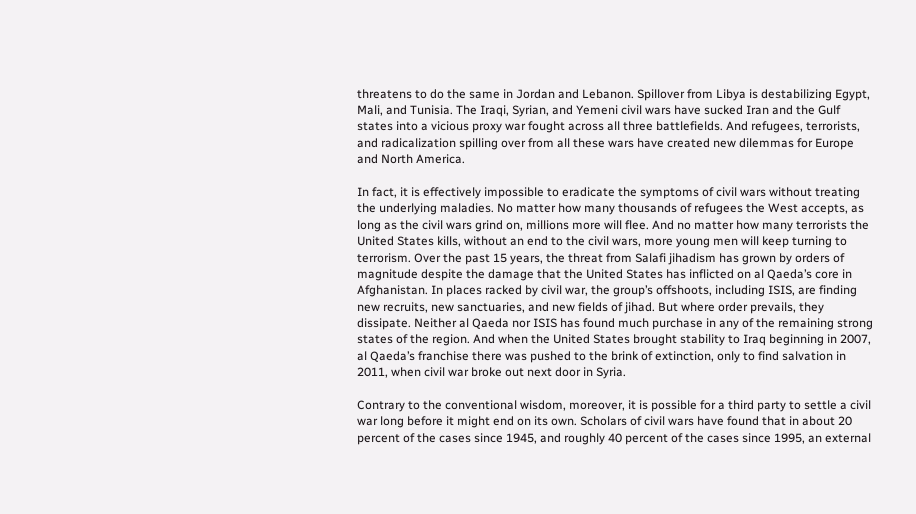threatens to do the same in Jordan and Lebanon. Spillover from Libya is destabilizing Egypt, Mali, and Tunisia. The Iraqi, Syrian, and Yemeni civil wars have sucked Iran and the Gulf states into a vicious proxy war fought across all three battlefields. And refugees, terrorists, and radicalization spilling over from all these wars have created new dilemmas for Europe and North America.

In fact, it is effectively impossible to eradicate the symptoms of civil wars without treating the underlying maladies. No matter how many thousands of refugees the West accepts, as long as the civil wars grind on, millions more will flee. And no matter how many terrorists the United States kills, without an end to the civil wars, more young men will keep turning to terrorism. Over the past 15 years, the threat from Salafi jihadism has grown by orders of magnitude despite the damage that the United States has inflicted on al Qaeda’s core in Afghanistan. In places racked by civil war, the group’s offshoots, including ISIS, are finding new recruits, new sanctuaries, and new fields of jihad. But where order prevails, they dissipate. Neither al Qaeda nor ISIS has found much purchase in any of the remaining strong states of the region. And when the United States brought stability to Iraq beginning in 2007, al Qaeda’s franchise there was pushed to the brink of extinction, only to find salvation in 2011, when civil war broke out next door in Syria.

Contrary to the conventional wisdom, moreover, it is possible for a third party to settle a civil war long before it might end on its own. Scholars of civil wars have found that in about 20 percent of the cases since 1945, and roughly 40 percent of the cases since 1995, an external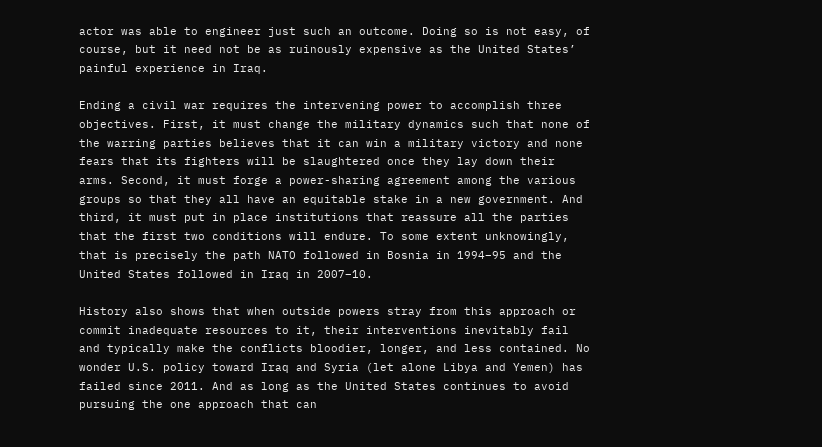actor was able to engineer just such an outcome. Doing so is not easy, of course, but it need not be as ruinously expensive as the United States’ painful experience in Iraq.

Ending a civil war requires the intervening power to accomplish three objectives. First, it must change the military dynamics such that none of the warring parties believes that it can win a military victory and none fears that its fighters will be slaughtered once they lay down their arms. Second, it must forge a power-sharing agreement among the various groups so that they all have an equitable stake in a new government. And third, it must put in place institutions that reassure all the parties that the first two conditions will endure. To some extent unknowingly, that is precisely the path NATO followed in Bosnia in 1994–95 and the United States followed in Iraq in 2007–10.

History also shows that when outside powers stray from this approach or commit inadequate resources to it, their interventions inevitably fail and typically make the conflicts bloodier, longer, and less contained. No wonder U.S. policy toward Iraq and Syria (let alone Libya and Yemen) has failed since 2011. And as long as the United States continues to avoid pursuing the one approach that can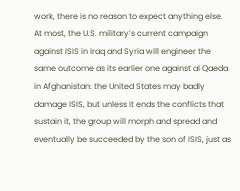work, there is no reason to expect anything else. At most, the U.S. military’s current campaign against ISIS in Iraq and Syria will engineer the same outcome as its earlier one against al Qaeda in Afghanistan: the United States may badly damage ISIS, but unless it ends the conflicts that sustain it, the group will morph and spread and eventually be succeeded by the son of ISIS, just as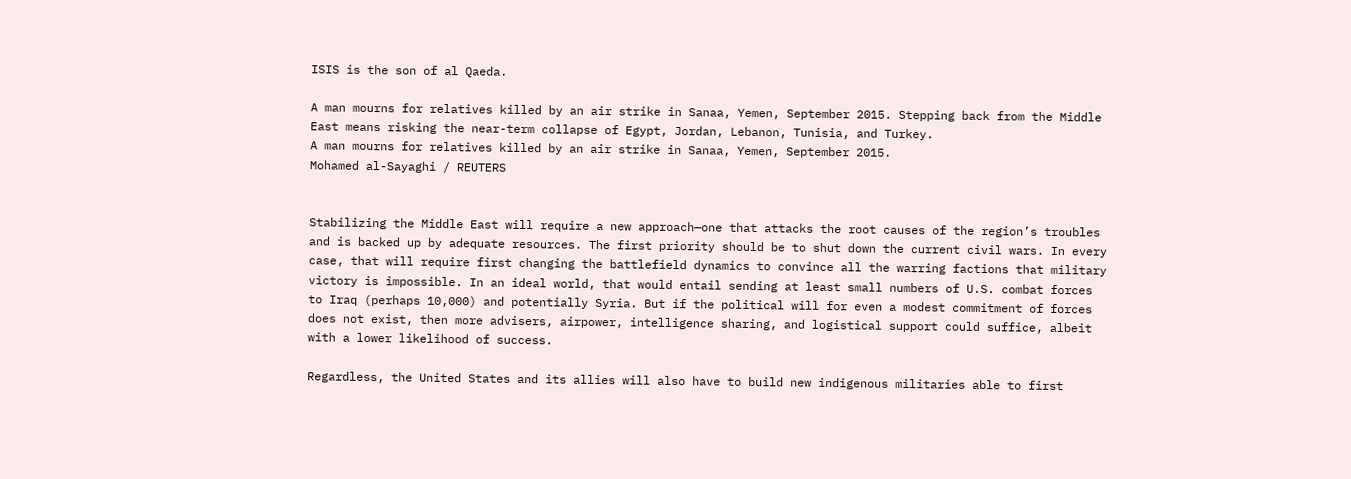ISIS is the son of al Qaeda.

A man mourns for relatives killed by an air strike in Sanaa, Yemen, September 2015. Stepping back from the Middle East means risking the near-term collapse of Egypt, Jordan, Lebanon, Tunisia, and Turkey.
A man mourns for relatives killed by an air strike in Sanaa, Yemen, September 2015.
Mohamed al-Sayaghi / REUTERS


Stabilizing the Middle East will require a new approach—one that attacks the root causes of the region’s troubles and is backed up by adequate resources. The first priority should be to shut down the current civil wars. In every case, that will require first changing the battlefield dynamics to convince all the warring factions that military victory is impossible. In an ideal world, that would entail sending at least small numbers of U.S. combat forces to Iraq (perhaps 10,000) and potentially Syria. But if the political will for even a modest commitment of forces does not exist, then more advisers, airpower, intelligence sharing, and logistical support could suffice, albeit with a lower likelihood of success.

Regardless, the United States and its allies will also have to build new indigenous militaries able to first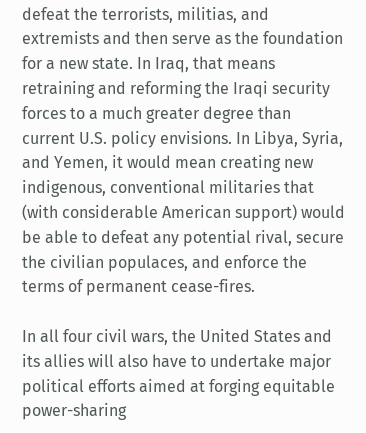defeat the terrorists, militias, and extremists and then serve as the foundation for a new state. In Iraq, that means retraining and reforming the Iraqi security forces to a much greater degree than current U.S. policy envisions. In Libya, Syria, and Yemen, it would mean creating new indigenous, conventional militaries that (with considerable American support) would be able to defeat any potential rival, secure the civilian populaces, and enforce the terms of permanent cease-fires.

In all four civil wars, the United States and its allies will also have to undertake major political efforts aimed at forging equitable power-sharing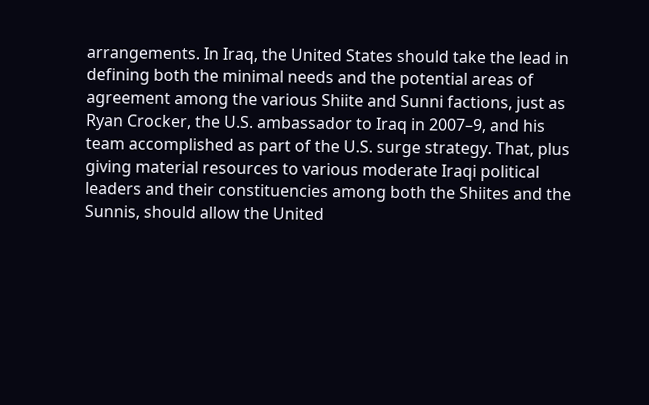arrangements. In Iraq, the United States should take the lead in defining both the minimal needs and the potential areas of agreement among the various Shiite and Sunni factions, just as Ryan Crocker, the U.S. ambassador to Iraq in 2007–9, and his team accomplished as part of the U.S. surge strategy. That, plus giving material resources to various moderate Iraqi political leaders and their constituencies among both the Shiites and the Sunnis, should allow the United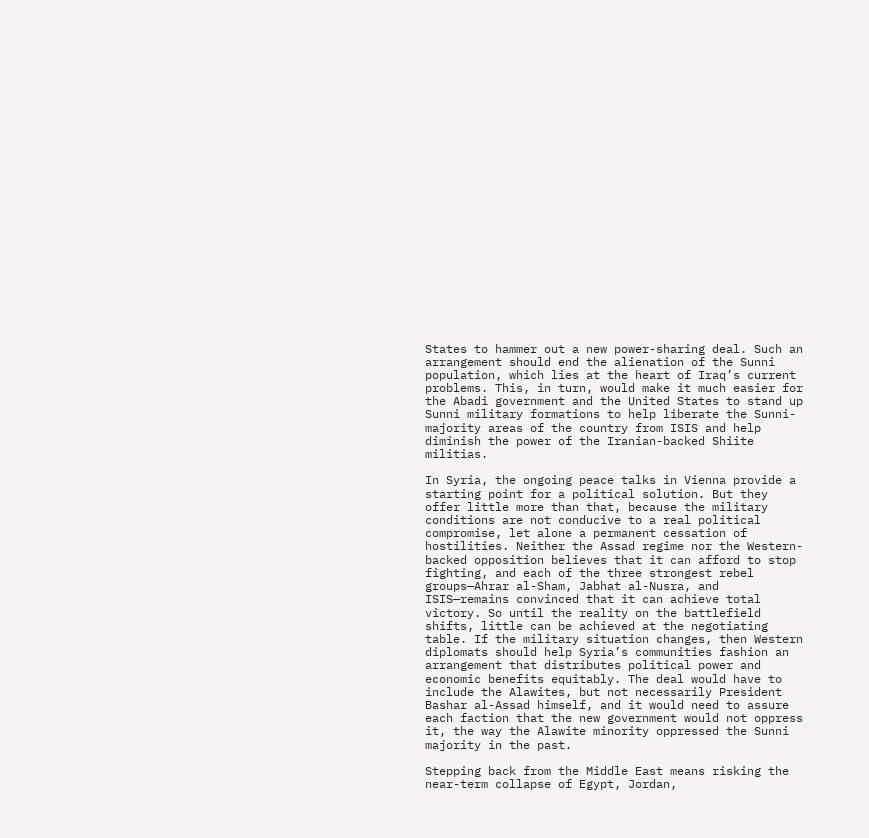States to hammer out a new power-sharing deal. Such an arrangement should end the alienation of the Sunni population, which lies at the heart of Iraq’s current problems. This, in turn, would make it much easier for the Abadi government and the United States to stand up Sunni military formations to help liberate the Sunni-majority areas of the country from ISIS and help diminish the power of the Iranian-backed Shiite militias.

In Syria, the ongoing peace talks in Vienna provide a starting point for a political solution. But they offer little more than that, because the military conditions are not conducive to a real political compromise, let alone a permanent cessation of hostilities. Neither the Assad regime nor the Western-backed opposition believes that it can afford to stop fighting, and each of the three strongest rebel groups—Ahrar al-Sham, Jabhat al-Nusra, and ISIS—remains convinced that it can achieve total victory. So until the reality on the battlefield shifts, little can be achieved at the negotiating table. If the military situation changes, then Western diplomats should help Syria’s communities fashion an arrangement that distributes political power and economic benefits equitably. The deal would have to include the Alawites, but not necessarily President Bashar al-Assad himself, and it would need to assure each faction that the new government would not oppress it, the way the Alawite minority oppressed the Sunni majority in the past.

Stepping back from the Middle East means risking the near-term collapse of Egypt, Jordan,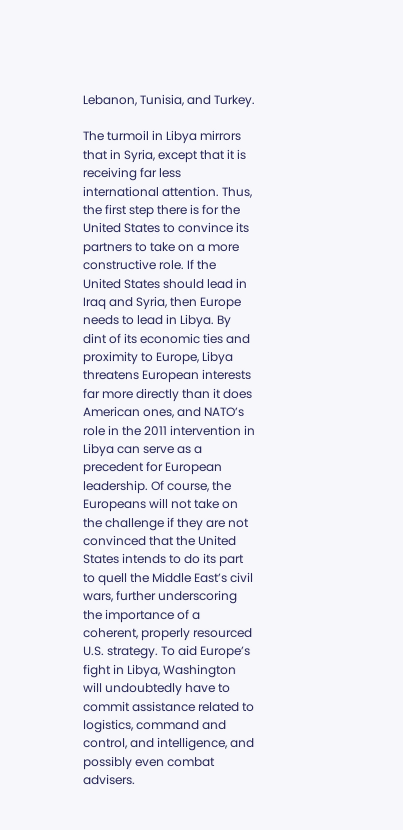Lebanon, Tunisia, and Turkey.

The turmoil in Libya mirrors that in Syria, except that it is receiving far less international attention. Thus, the first step there is for the United States to convince its partners to take on a more constructive role. If the United States should lead in Iraq and Syria, then Europe needs to lead in Libya. By dint of its economic ties and proximity to Europe, Libya threatens European interests far more directly than it does American ones, and NATO’s role in the 2011 intervention in Libya can serve as a precedent for European leadership. Of course, the Europeans will not take on the challenge if they are not convinced that the United States intends to do its part to quell the Middle East’s civil wars, further underscoring the importance of a coherent, properly resourced U.S. strategy. To aid Europe’s fight in Libya, Washington will undoubtedly have to commit assistance related to logistics, command and control, and intelligence, and possibly even combat advisers.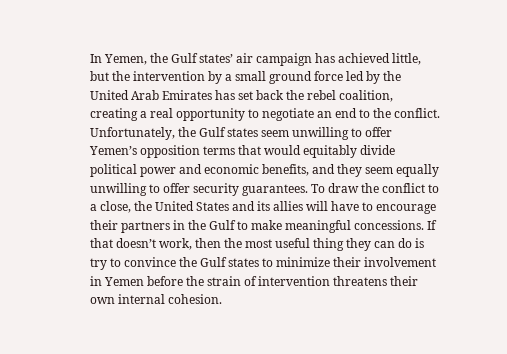In Yemen, the Gulf states’ air campaign has achieved little, but the intervention by a small ground force led by the United Arab Emirates has set back the rebel coalition, creating a real opportunity to negotiate an end to the conflict. Unfortunately, the Gulf states seem unwilling to offer Yemen’s opposition terms that would equitably divide political power and economic benefits, and they seem equally unwilling to offer security guarantees. To draw the conflict to a close, the United States and its allies will have to encourage their partners in the Gulf to make meaningful concessions. If that doesn’t work, then the most useful thing they can do is try to convince the Gulf states to minimize their involvement in Yemen before the strain of intervention threatens their own internal cohesion.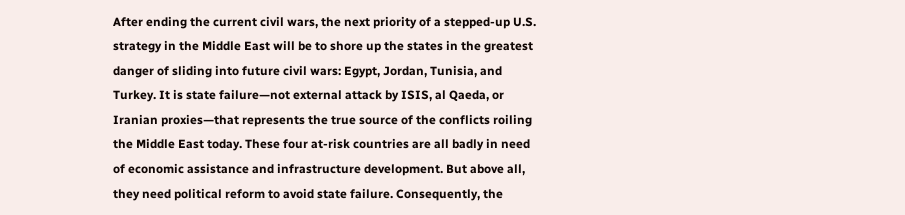After ending the current civil wars, the next priority of a stepped-up U.S. strategy in the Middle East will be to shore up the states in the greatest danger of sliding into future civil wars: Egypt, Jordan, Tunisia, and Turkey. It is state failure—not external attack by ISIS, al Qaeda, or Iranian proxies—that represents the true source of the conflicts roiling the Middle East today. These four at-risk countries are all badly in need of economic assistance and infrastructure development. But above all, they need political reform to avoid state failure. Consequently, the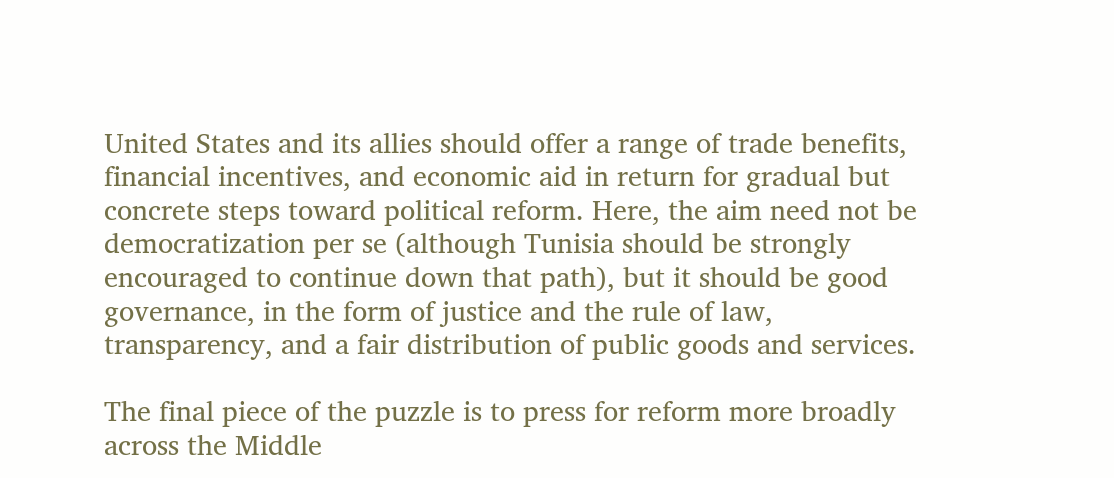United States and its allies should offer a range of trade benefits, financial incentives, and economic aid in return for gradual but concrete steps toward political reform. Here, the aim need not be democratization per se (although Tunisia should be strongly encouraged to continue down that path), but it should be good governance, in the form of justice and the rule of law, transparency, and a fair distribution of public goods and services.

The final piece of the puzzle is to press for reform more broadly across the Middle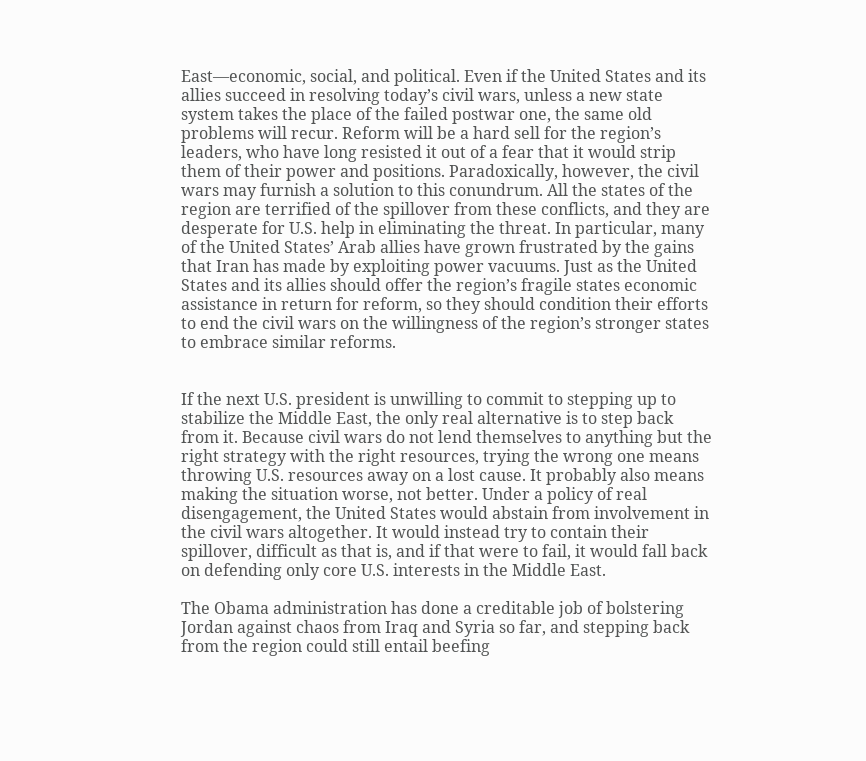East—economic, social, and political. Even if the United States and its allies succeed in resolving today’s civil wars, unless a new state system takes the place of the failed postwar one, the same old problems will recur. Reform will be a hard sell for the region’s leaders, who have long resisted it out of a fear that it would strip them of their power and positions. Paradoxically, however, the civil wars may furnish a solution to this conundrum. All the states of the region are terrified of the spillover from these conflicts, and they are desperate for U.S. help in eliminating the threat. In particular, many of the United States’ Arab allies have grown frustrated by the gains that Iran has made by exploiting power vacuums. Just as the United States and its allies should offer the region’s fragile states economic assistance in return for reform, so they should condition their efforts to end the civil wars on the willingness of the region’s stronger states to embrace similar reforms.


If the next U.S. president is unwilling to commit to stepping up to stabilize the Middle East, the only real alternative is to step back from it. Because civil wars do not lend themselves to anything but the right strategy with the right resources, trying the wrong one means throwing U.S. resources away on a lost cause. It probably also means making the situation worse, not better. Under a policy of real disengagement, the United States would abstain from involvement in the civil wars altogether. It would instead try to contain their spillover, difficult as that is, and if that were to fail, it would fall back on defending only core U.S. interests in the Middle East.

The Obama administration has done a creditable job of bolstering Jordan against chaos from Iraq and Syria so far, and stepping back from the region could still entail beefing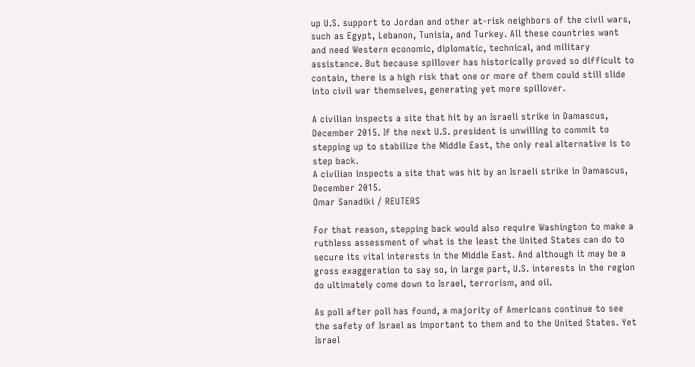up U.S. support to Jordan and other at-risk neighbors of the civil wars, such as Egypt, Lebanon, Tunisia, and Turkey. All these countries want and need Western economic, diplomatic, technical, and military assistance. But because spillover has historically proved so difficult to contain, there is a high risk that one or more of them could still slide into civil war themselves, generating yet more spillover.

A civilian inspects a site that hit by an Israeli strike in Damascus, December 2015. If the next U.S. president is unwilling to commit to stepping up to stabilize the Middle East, the only real alternative is to step back.
A civilian inspects a site that was hit by an Israeli strike in Damascus, December 2015.
Omar Sanadiki / REUTERS

For that reason, stepping back would also require Washington to make a ruthless assessment of what is the least the United States can do to secure its vital interests in the Middle East. And although it may be a gross exaggeration to say so, in large part, U.S. interests in the region do ultimately come down to Israel, terrorism, and oil.

As poll after poll has found, a majority of Americans continue to see the safety of Israel as important to them and to the United States. Yet Israel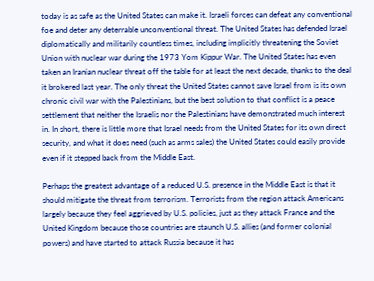today is as safe as the United States can make it. Israeli forces can defeat any conventional foe and deter any deterrable unconventional threat. The United States has defended Israel diplomatically and militarily countless times, including implicitly threatening the Soviet Union with nuclear war during the 1973 Yom Kippur War. The United States has even taken an Iranian nuclear threat off the table for at least the next decade, thanks to the deal it brokered last year. The only threat the United States cannot save Israel from is its own chronic civil war with the Palestinians, but the best solution to that conflict is a peace settlement that neither the Israelis nor the Palestinians have demonstrated much interest in. In short, there is little more that Israel needs from the United States for its own direct security, and what it does need (such as arms sales) the United States could easily provide even if it stepped back from the Middle East.

Perhaps the greatest advantage of a reduced U.S. presence in the Middle East is that it should mitigate the threat from terrorism. Terrorists from the region attack Americans largely because they feel aggrieved by U.S. policies, just as they attack France and the United Kingdom because those countries are staunch U.S. allies (and former colonial powers) and have started to attack Russia because it has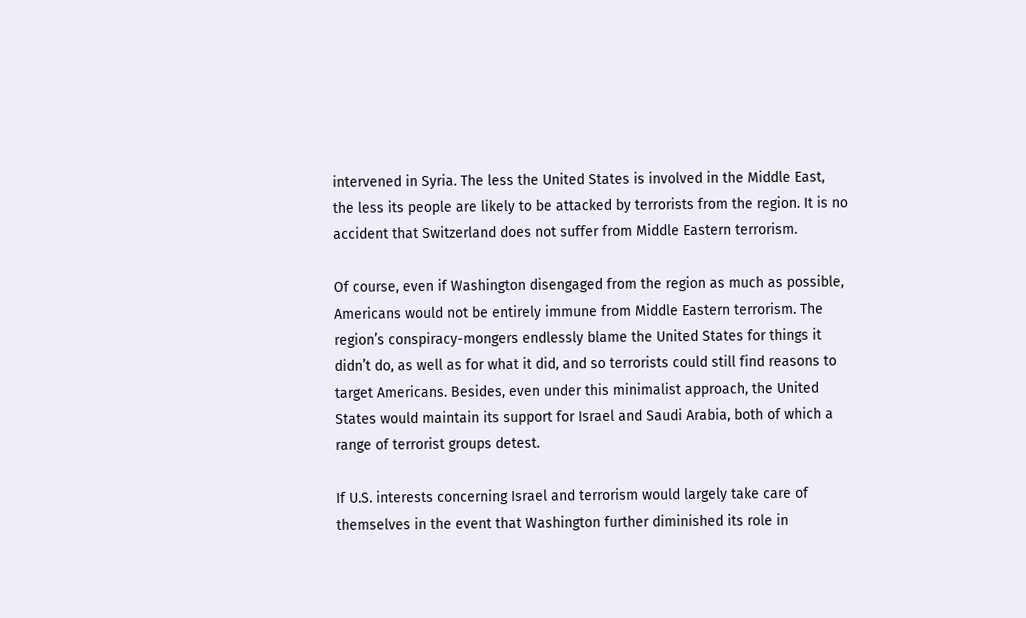intervened in Syria. The less the United States is involved in the Middle East, the less its people are likely to be attacked by terrorists from the region. It is no accident that Switzerland does not suffer from Middle Eastern terrorism.

Of course, even if Washington disengaged from the region as much as possible, Americans would not be entirely immune from Middle Eastern terrorism. The region’s conspiracy-mongers endlessly blame the United States for things it didn’t do, as well as for what it did, and so terrorists could still find reasons to target Americans. Besides, even under this minimalist approach, the United States would maintain its support for Israel and Saudi Arabia, both of which a range of terrorist groups detest.

If U.S. interests concerning Israel and terrorism would largely take care of themselves in the event that Washington further diminished its role in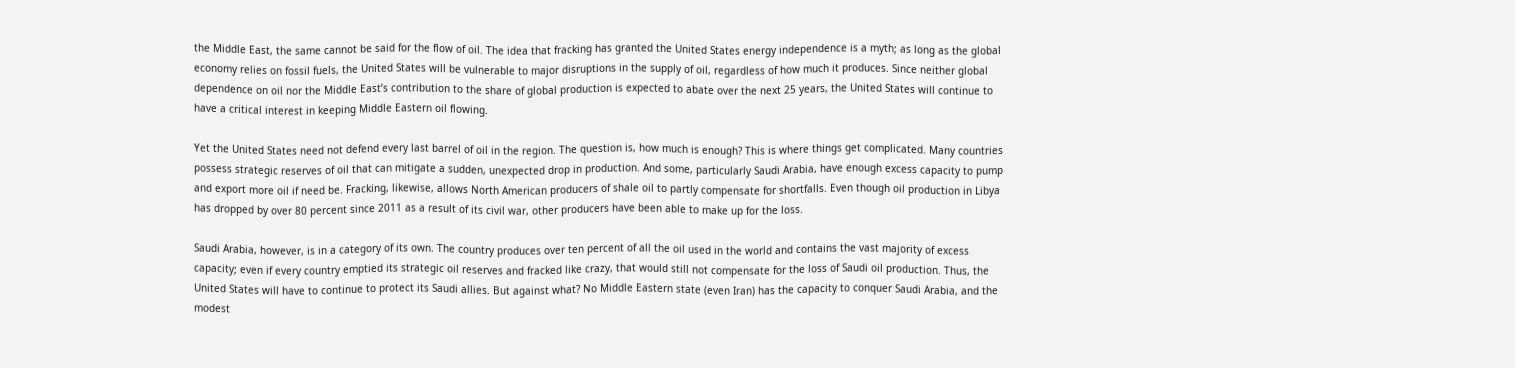the Middle East, the same cannot be said for the flow of oil. The idea that fracking has granted the United States energy independence is a myth; as long as the global economy relies on fossil fuels, the United States will be vulnerable to major disruptions in the supply of oil, regardless of how much it produces. Since neither global dependence on oil nor the Middle East’s contribution to the share of global production is expected to abate over the next 25 years, the United States will continue to have a critical interest in keeping Middle Eastern oil flowing.

Yet the United States need not defend every last barrel of oil in the region. The question is, how much is enough? This is where things get complicated. Many countries possess strategic reserves of oil that can mitigate a sudden, unexpected drop in production. And some, particularly Saudi Arabia, have enough excess capacity to pump and export more oil if need be. Fracking, likewise, allows North American producers of shale oil to partly compensate for shortfalls. Even though oil production in Libya has dropped by over 80 percent since 2011 as a result of its civil war, other producers have been able to make up for the loss.

Saudi Arabia, however, is in a category of its own. The country produces over ten percent of all the oil used in the world and contains the vast majority of excess capacity; even if every country emptied its strategic oil reserves and fracked like crazy, that would still not compensate for the loss of Saudi oil production. Thus, the United States will have to continue to protect its Saudi allies. But against what? No Middle Eastern state (even Iran) has the capacity to conquer Saudi Arabia, and the modest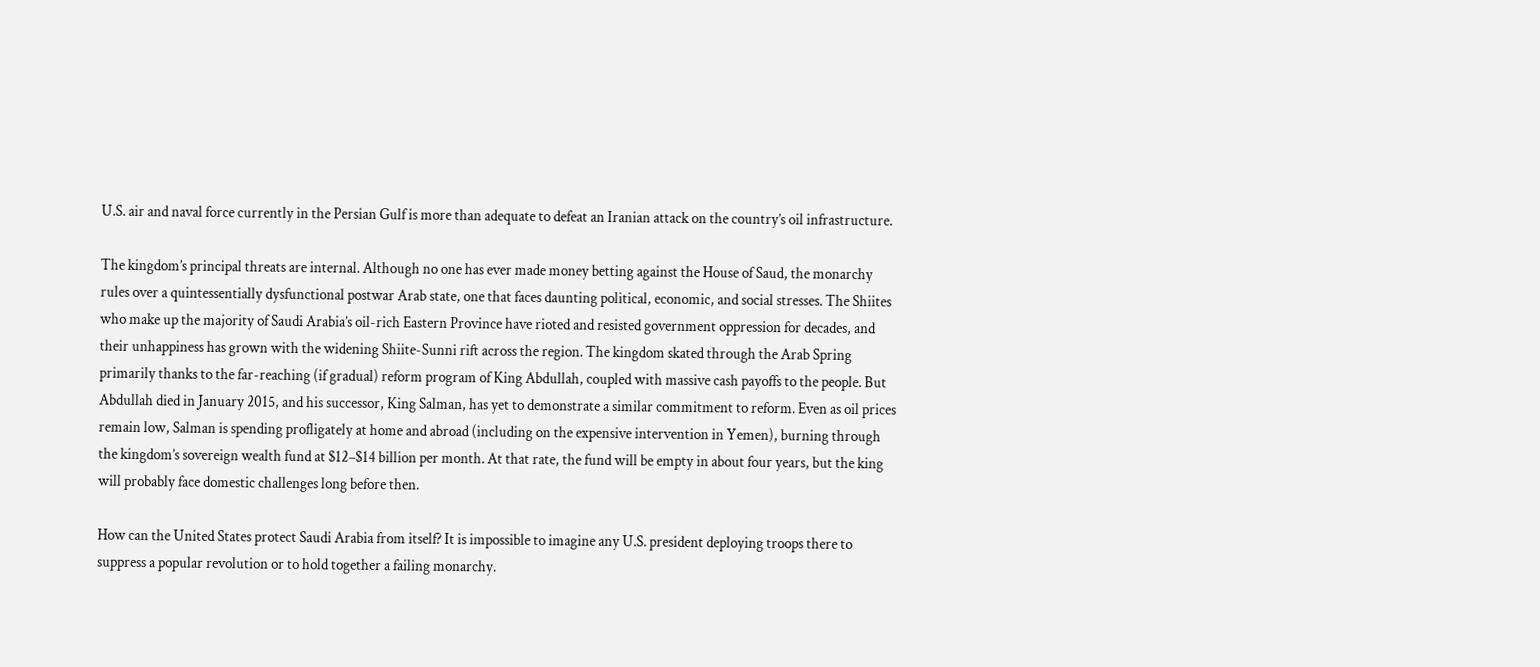U.S. air and naval force currently in the Persian Gulf is more than adequate to defeat an Iranian attack on the country’s oil infrastructure.

The kingdom’s principal threats are internal. Although no one has ever made money betting against the House of Saud, the monarchy rules over a quintessentially dysfunctional postwar Arab state, one that faces daunting political, economic, and social stresses. The Shiites who make up the majority of Saudi Arabia’s oil-rich Eastern Province have rioted and resisted government oppression for decades, and their unhappiness has grown with the widening Shiite-Sunni rift across the region. The kingdom skated through the Arab Spring primarily thanks to the far-reaching (if gradual) reform program of King Abdullah, coupled with massive cash payoffs to the people. But Abdullah died in January 2015, and his successor, King Salman, has yet to demonstrate a similar commitment to reform. Even as oil prices remain low, Salman is spending profligately at home and abroad (including on the expensive intervention in Yemen), burning through the kingdom’s sovereign wealth fund at $12–$14 billion per month. At that rate, the fund will be empty in about four years, but the king will probably face domestic challenges long before then.

How can the United States protect Saudi Arabia from itself? It is impossible to imagine any U.S. president deploying troops there to suppress a popular revolution or to hold together a failing monarchy.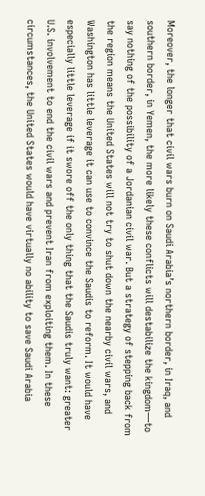Moreover, the longer that civil wars burn on Saudi Arabia’s northern border, in Iraq, and southern border, in Yemen, the more likely these conflicts will destabilize the kingdom—to say nothing of the possibility of a Jordanian civil war. But a strategy of stepping back from the region means the United States will not try to shut down the nearby civil wars, and Washington has little leverage it can use to convince the Saudis to reform. It would have especially little leverage if it swore off the only thing that the Saudis truly want: greater U.S. involvement to end the civil wars and prevent Iran from exploiting them. In these circumstances, the United States would have virtually no ability to save Saudi Arabia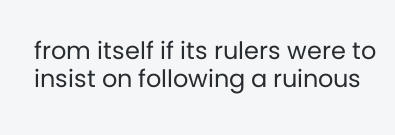from itself if its rulers were to insist on following a ruinous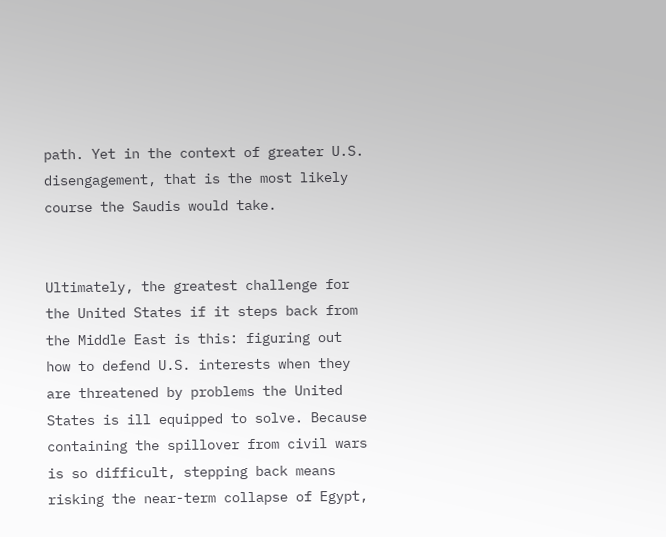path. Yet in the context of greater U.S. disengagement, that is the most likely course the Saudis would take.


Ultimately, the greatest challenge for the United States if it steps back from the Middle East is this: figuring out how to defend U.S. interests when they are threatened by problems the United States is ill equipped to solve. Because containing the spillover from civil wars is so difficult, stepping back means risking the near-term collapse of Egypt,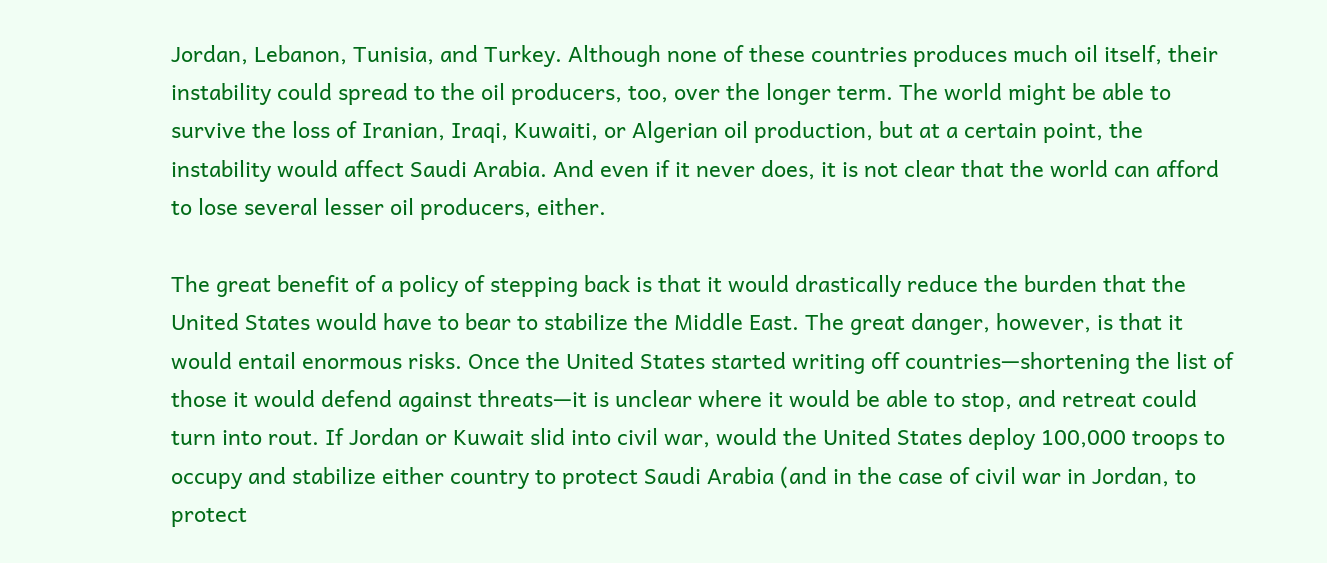Jordan, Lebanon, Tunisia, and Turkey. Although none of these countries produces much oil itself, their instability could spread to the oil producers, too, over the longer term. The world might be able to survive the loss of Iranian, Iraqi, Kuwaiti, or Algerian oil production, but at a certain point, the instability would affect Saudi Arabia. And even if it never does, it is not clear that the world can afford to lose several lesser oil producers, either.

The great benefit of a policy of stepping back is that it would drastically reduce the burden that the United States would have to bear to stabilize the Middle East. The great danger, however, is that it would entail enormous risks. Once the United States started writing off countries—shortening the list of those it would defend against threats—it is unclear where it would be able to stop, and retreat could turn into rout. If Jordan or Kuwait slid into civil war, would the United States deploy 100,000 troops to occupy and stabilize either country to protect Saudi Arabia (and in the case of civil war in Jordan, to protect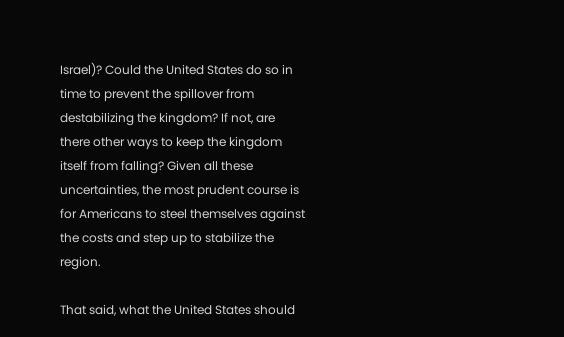Israel)? Could the United States do so in time to prevent the spillover from destabilizing the kingdom? If not, are there other ways to keep the kingdom itself from falling? Given all these uncertainties, the most prudent course is for Americans to steel themselves against the costs and step up to stabilize the region.

That said, what the United States should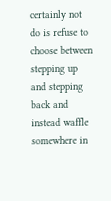certainly not do is refuse to choose between stepping up and stepping back and instead waffle somewhere in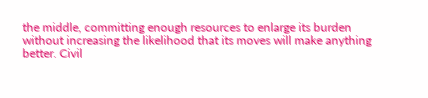the middle, committing enough resources to enlarge its burden without increasing the likelihood that its moves will make anything better. Civil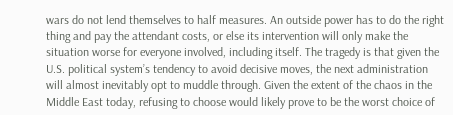wars do not lend themselves to half measures. An outside power has to do the right thing and pay the attendant costs, or else its intervention will only make the situation worse for everyone involved, including itself. The tragedy is that given the U.S. political system’s tendency to avoid decisive moves, the next administration will almost inevitably opt to muddle through. Given the extent of the chaos in the Middle East today, refusing to choose would likely prove to be the worst choice of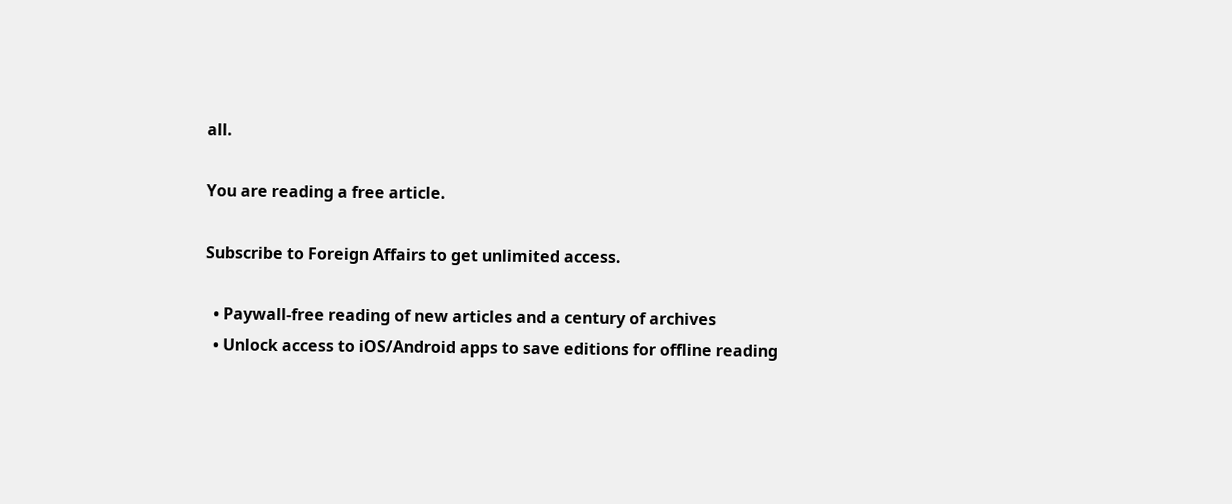all.

You are reading a free article.

Subscribe to Foreign Affairs to get unlimited access.

  • Paywall-free reading of new articles and a century of archives
  • Unlock access to iOS/Android apps to save editions for offline reading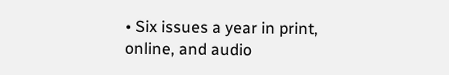• Six issues a year in print, online, and audio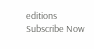editions
Subscribe Now